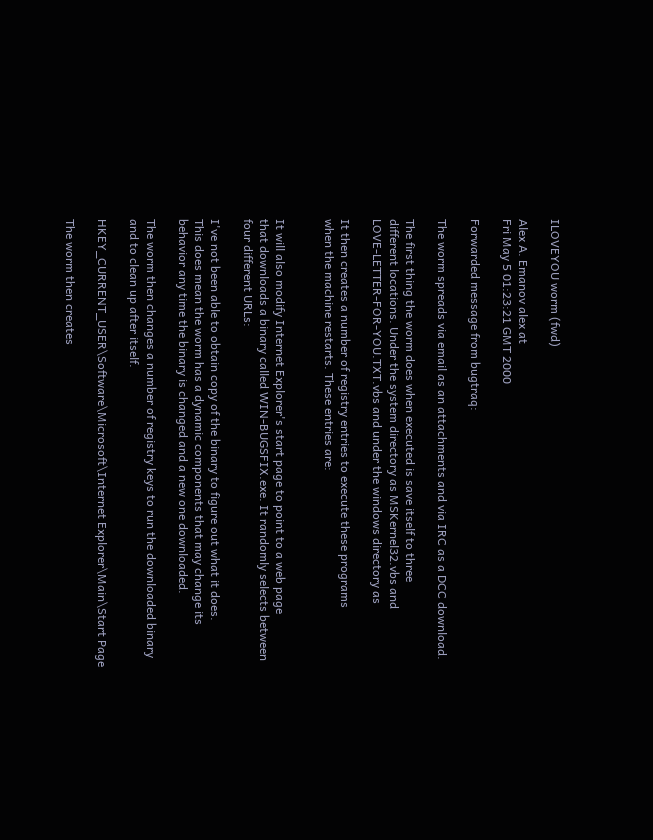ILOVEYOU worm (fwd)

Alex A. Emanov alex at
Fri May 5 01:23:21 GMT 2000

Forwarded message from bugtraq:

The worm spreads via email as an attachments and via IRC as a DCC download.

The first thing the worm does when executed is save itself to three
different locations. Under the system directory as MSKernel32.vbs and
LOVE-LETTER-FOR-YOU.TXT.vbs and under the windows directory as

It then creates a number of registry entries to execute these programs
when the machine restarts. These entries are:


It will also modify Internet Explorer's start page to point to a web page
that downloads a binary called WIN-BUGSFIX.exe. It randomly selects between
four different URLs:

I've not been able to obtain copy of the binary to figure out what it does.
This does mean the worm has a dynamic components that may change its
behavior any time the binary is changed and a new one downloaded.

The worm then changes a number of registry keys to run the downloaded binary
and to clean up after itself.

HKEY_CURRENT_USER\Software\Microsoft\Internet Explorer\Main\Start Page

The worm then creates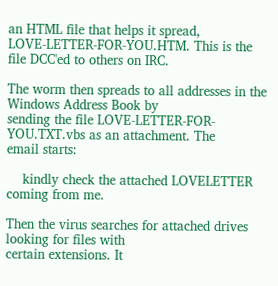an HTML file that helps it spread,
LOVE-LETTER-FOR-YOU.HTM. This is the file DCC'ed to others on IRC.

The worm then spreads to all addresses in the Windows Address Book by
sending the file LOVE-LETTER-FOR-YOU.TXT.vbs as an attachment. The
email starts:

    kindly check the attached LOVELETTER coming from me.

Then the virus searches for attached drives looking for files with
certain extensions. It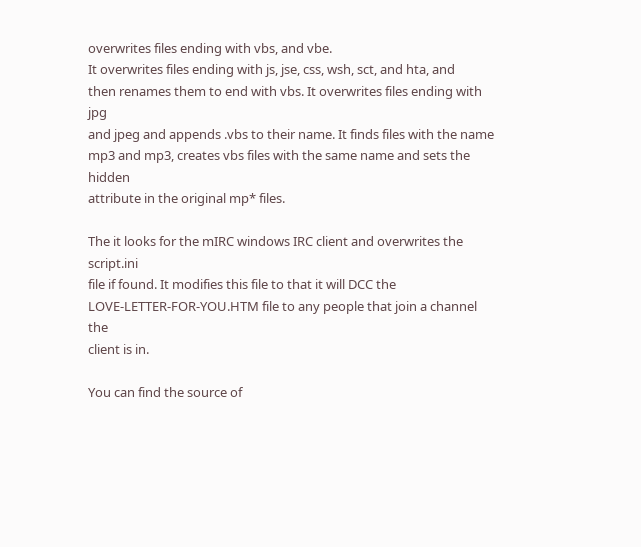overwrites files ending with vbs, and vbe.
It overwrites files ending with js, jse, css, wsh, sct, and hta, and
then renames them to end with vbs. It overwrites files ending with jpg
and jpeg and appends .vbs to their name. It finds files with the name
mp3 and mp3, creates vbs files with the same name and sets the hidden
attribute in the original mp* files.

The it looks for the mIRC windows IRC client and overwrites the script.ini
file if found. It modifies this file to that it will DCC the
LOVE-LETTER-FOR-YOU.HTM file to any people that join a channel the
client is in.

You can find the source of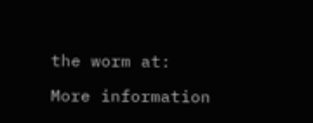the worm at:

More information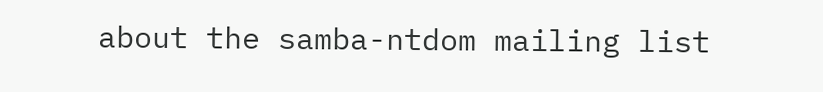about the samba-ntdom mailing list